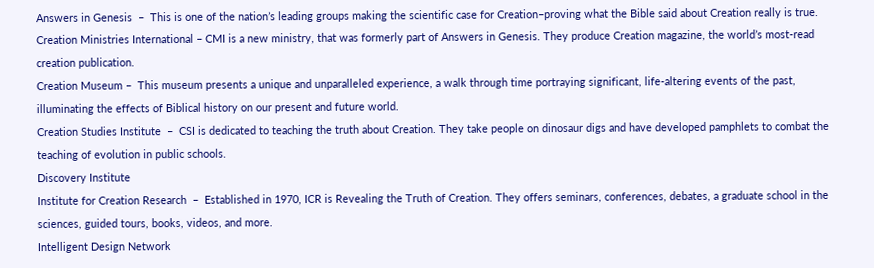Answers in Genesis  –  This is one of the nation’s leading groups making the scientific case for Creation–proving what the Bible said about Creation really is true.
Creation Ministries International – CMI is a new ministry, that was formerly part of Answers in Genesis. They produce Creation magazine, the world’s most-read creation publication.
Creation Museum –  This museum presents a unique and unparalleled experience, a walk through time portraying significant, life-altering events of the past, illuminating the effects of Biblical history on our present and future world.
Creation Studies Institute  –  CSI is dedicated to teaching the truth about Creation. They take people on dinosaur digs and have developed pamphlets to combat the teaching of evolution in public schools.
Discovery Institute
Institute for Creation Research  –  Established in 1970, ICR is Revealing the Truth of Creation. They offers seminars, conferences, debates, a graduate school in the sciences, guided tours, books, videos, and more.
Intelligent Design Network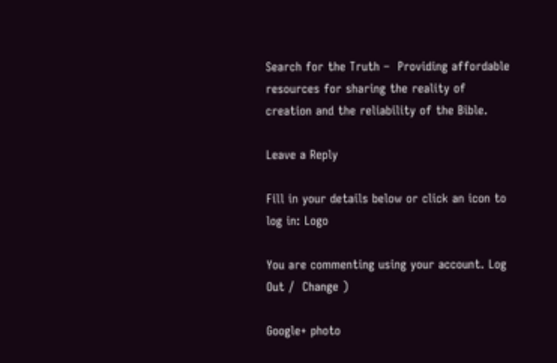Search for the Truth –  Providing affordable resources for sharing the reality of creation and the reliability of the Bible.

Leave a Reply

Fill in your details below or click an icon to log in: Logo

You are commenting using your account. Log Out /  Change )

Google+ photo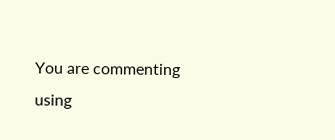You are commenting using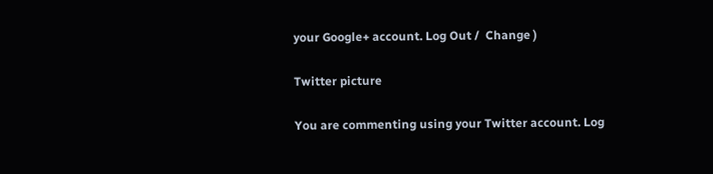your Google+ account. Log Out /  Change )

Twitter picture

You are commenting using your Twitter account. Log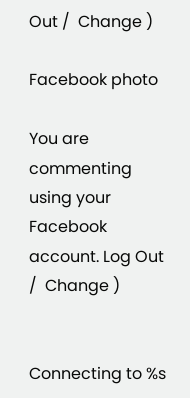Out /  Change )

Facebook photo

You are commenting using your Facebook account. Log Out /  Change )


Connecting to %s